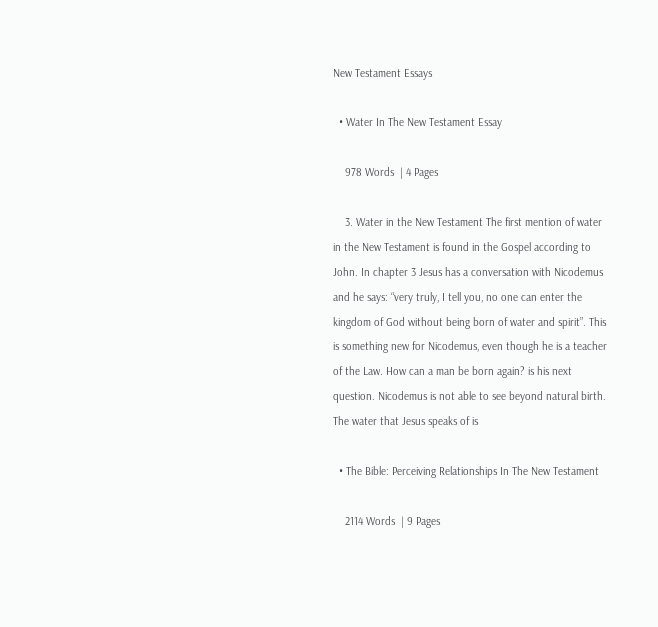New Testament Essays

  • Water In The New Testament Essay

    978 Words  | 4 Pages

    3. Water in the New Testament The first mention of water in the New Testament is found in the Gospel according to John. In chapter 3 Jesus has a conversation with Nicodemus and he says: “very truly, I tell you, no one can enter the kingdom of God without being born of water and spirit”. This is something new for Nicodemus, even though he is a teacher of the Law. How can a man be born again? is his next question. Nicodemus is not able to see beyond natural birth. The water that Jesus speaks of is

  • The Bible: Perceiving Relationships In The New Testament

    2114 Words  | 9 Pages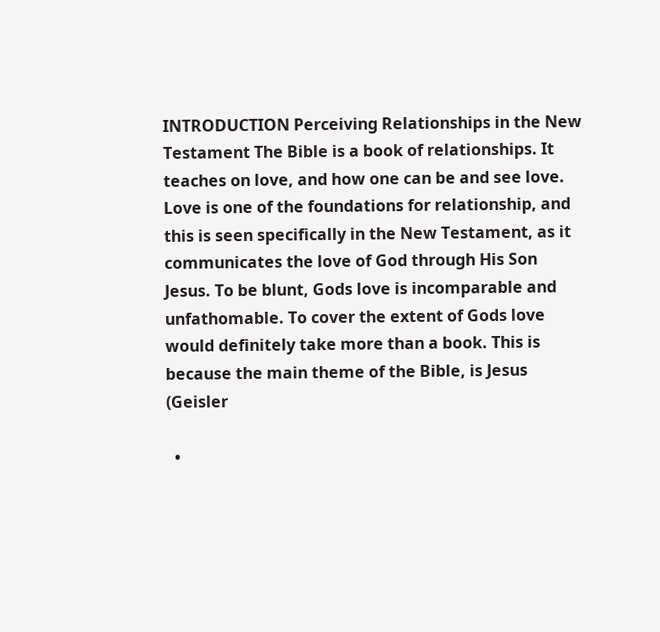INTRODUCTION Perceiving Relationships in the New Testament The Bible is a book of relationships. It teaches on love, and how one can be and see love. Love is one of the foundations for relationship, and this is seen specifically in the New Testament, as it communicates the love of God through His Son Jesus. To be blunt, Gods love is incomparable and unfathomable. To cover the extent of Gods love would definitely take more than a book. This is because the main theme of the Bible, is Jesus (Geisler

  •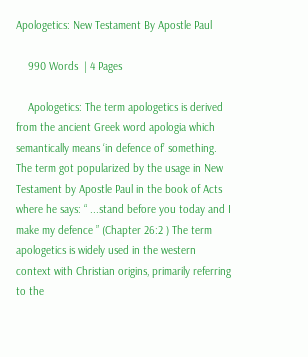Apologetics: New Testament By Apostle Paul

    990 Words  | 4 Pages

    Apologetics: The term apologetics is derived from the ancient Greek word apologia which semantically means ‘in defence of’ something. The term got popularized by the usage in New Testament by Apostle Paul in the book of Acts where he says: “ ...stand before you today and I make my defence ” (Chapter 26:2 ) The term apologetics is widely used in the western context with Christian origins, primarily referring to the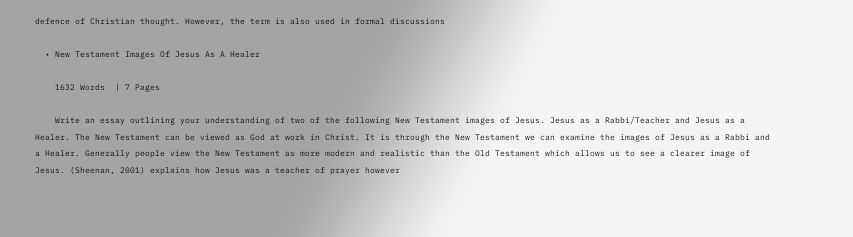defence of Christian thought. However, the term is also used in formal discussions

  • New Testament Images Of Jesus As A Healer

    1632 Words  | 7 Pages

    Write an essay outlining your understanding of two of the following New Testament images of Jesus. Jesus as a Rabbi/Teacher and Jesus as a Healer. The New Testament can be viewed as God at work in Christ. It is through the New Testament we can examine the images of Jesus as a Rabbi and a Healer. Generally people view the New Testament as more modern and realistic than the Old Testament which allows us to see a clearer image of Jesus. (Sheenan, 2001) explains how Jesus was a teacher of prayer however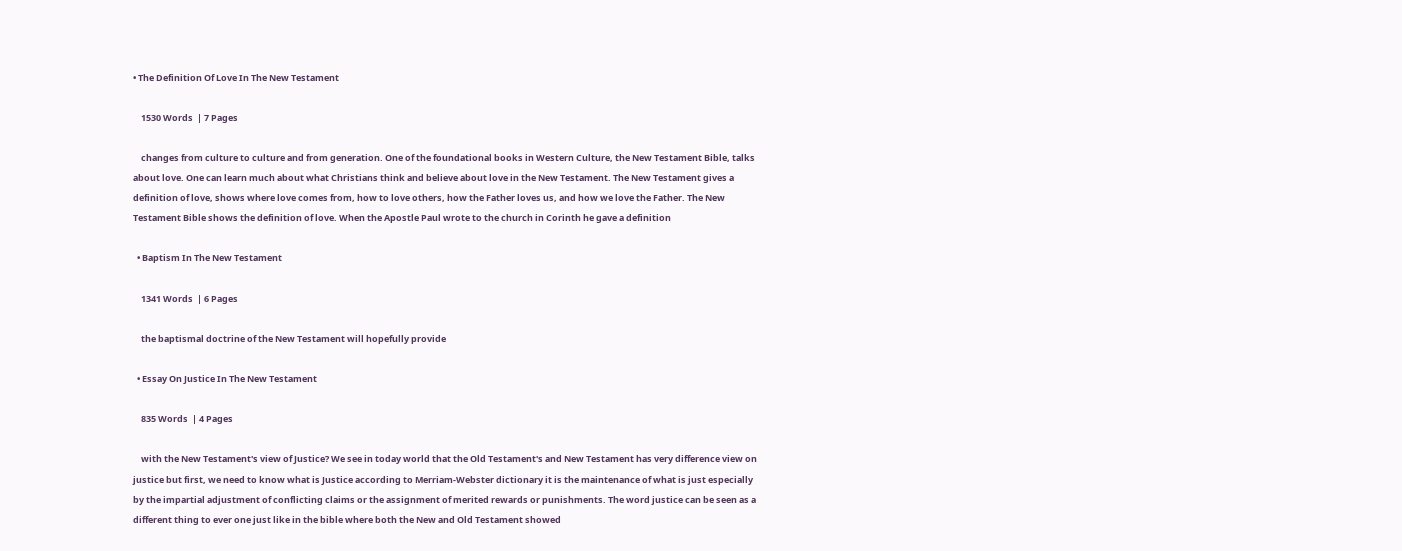• The Definition Of Love In The New Testament

    1530 Words  | 7 Pages

    changes from culture to culture and from generation. One of the foundational books in Western Culture, the New Testament Bible, talks about love. One can learn much about what Christians think and believe about love in the New Testament. The New Testament gives a definition of love, shows where love comes from, how to love others, how the Father loves us, and how we love the Father. The New Testament Bible shows the definition of love. When the Apostle Paul wrote to the church in Corinth he gave a definition

  • Baptism In The New Testament

    1341 Words  | 6 Pages

    the baptismal doctrine of the New Testament will hopefully provide

  • Essay On Justice In The New Testament

    835 Words  | 4 Pages

    with the New Testament's view of Justice? We see in today world that the Old Testament's and New Testament has very difference view on justice but first, we need to know what is Justice according to Merriam-Webster dictionary it is the maintenance of what is just especially by the impartial adjustment of conflicting claims or the assignment of merited rewards or punishments. The word justice can be seen as a different thing to ever one just like in the bible where both the New and Old Testament showed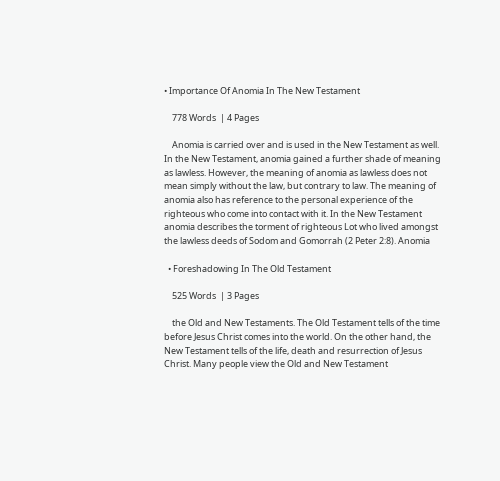• Importance Of Anomia In The New Testament

    778 Words  | 4 Pages

    Anomia is carried over and is used in the New Testament as well. In the New Testament, anomia gained a further shade of meaning as lawless. However, the meaning of anomia as lawless does not mean simply without the law, but contrary to law. The meaning of anomia also has reference to the personal experience of the righteous who come into contact with it. In the New Testament anomia describes the torment of righteous Lot who lived amongst the lawless deeds of Sodom and Gomorrah (2 Peter 2:8). Anomia

  • Foreshadowing In The Old Testament

    525 Words  | 3 Pages

    the Old and New Testaments. The Old Testament tells of the time before Jesus Christ comes into the world. On the other hand, the New Testament tells of the life, death and resurrection of Jesus Christ. Many people view the Old and New Testament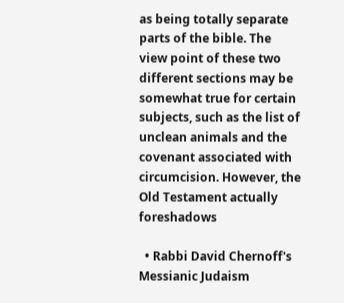as being totally separate parts of the bible. The view point of these two different sections may be somewhat true for certain subjects, such as the list of unclean animals and the covenant associated with circumcision. However, the Old Testament actually foreshadows

  • Rabbi David Chernoff's Messianic Judaism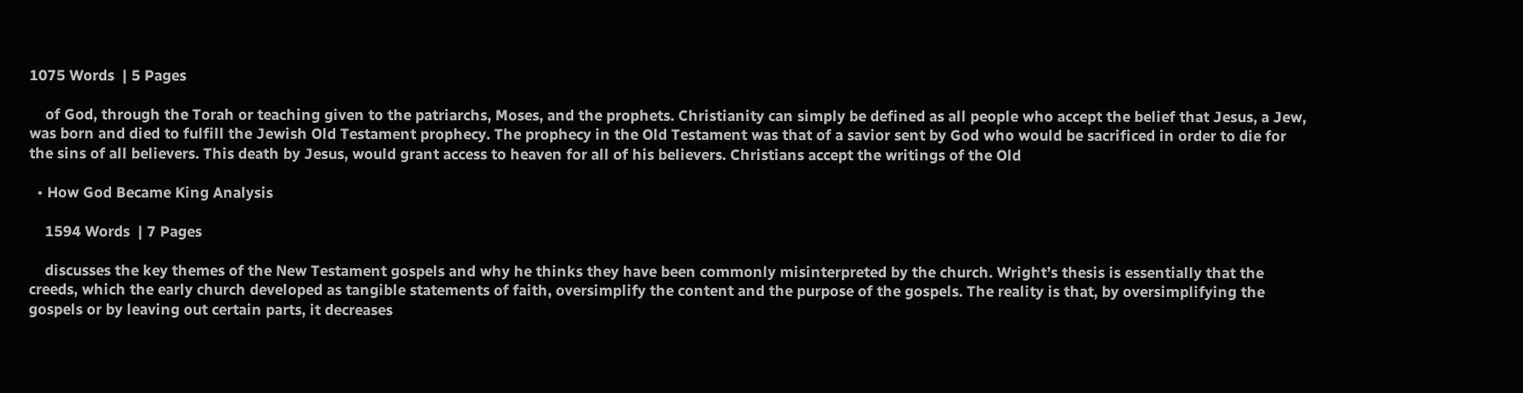1075 Words  | 5 Pages

    of God, through the Torah or teaching given to the patriarchs, Moses, and the prophets. Christianity can simply be defined as all people who accept the belief that Jesus, a Jew, was born and died to fulfill the Jewish Old Testament prophecy. The prophecy in the Old Testament was that of a savior sent by God who would be sacrificed in order to die for the sins of all believers. This death by Jesus, would grant access to heaven for all of his believers. Christians accept the writings of the Old

  • How God Became King Analysis

    1594 Words  | 7 Pages

    discusses the key themes of the New Testament gospels and why he thinks they have been commonly misinterpreted by the church. Wright’s thesis is essentially that the creeds, which the early church developed as tangible statements of faith, oversimplify the content and the purpose of the gospels. The reality is that, by oversimplifying the gospels or by leaving out certain parts, it decreases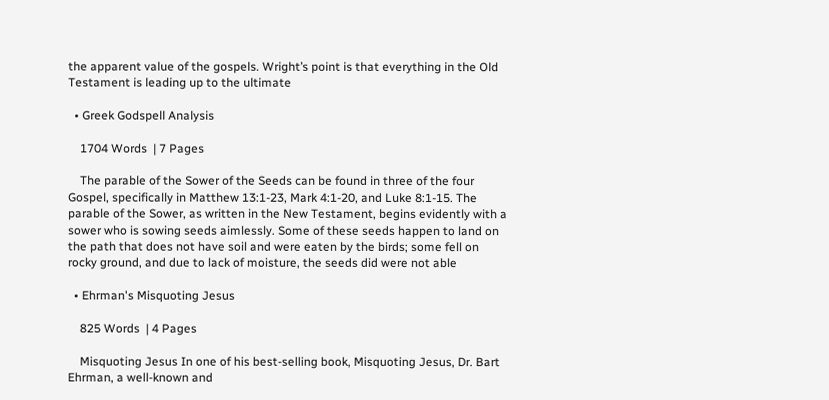the apparent value of the gospels. Wright’s point is that everything in the Old Testament is leading up to the ultimate

  • Greek Godspell Analysis

    1704 Words  | 7 Pages

    The parable of the Sower of the Seeds can be found in three of the four Gospel, specifically in Matthew 13:1-23, Mark 4:1-20, and Luke 8:1-15. The parable of the Sower, as written in the New Testament, begins evidently with a sower who is sowing seeds aimlessly. Some of these seeds happen to land on the path that does not have soil and were eaten by the birds; some fell on rocky ground, and due to lack of moisture, the seeds did were not able

  • Ehrman's Misquoting Jesus

    825 Words  | 4 Pages

    Misquoting Jesus In one of his best-selling book, Misquoting Jesus, Dr. Bart Ehrman, a well-known and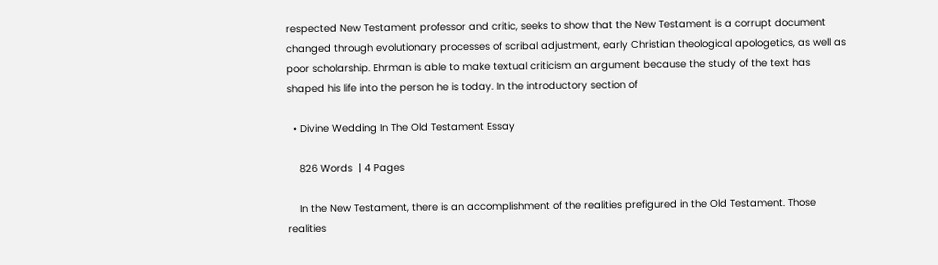respected New Testament professor and critic, seeks to show that the New Testament is a corrupt document changed through evolutionary processes of scribal adjustment, early Christian theological apologetics, as well as poor scholarship. Ehrman is able to make textual criticism an argument because the study of the text has shaped his life into the person he is today. In the introductory section of

  • Divine Wedding In The Old Testament Essay

    826 Words  | 4 Pages

    In the New Testament, there is an accomplishment of the realities prefigured in the Old Testament. Those realities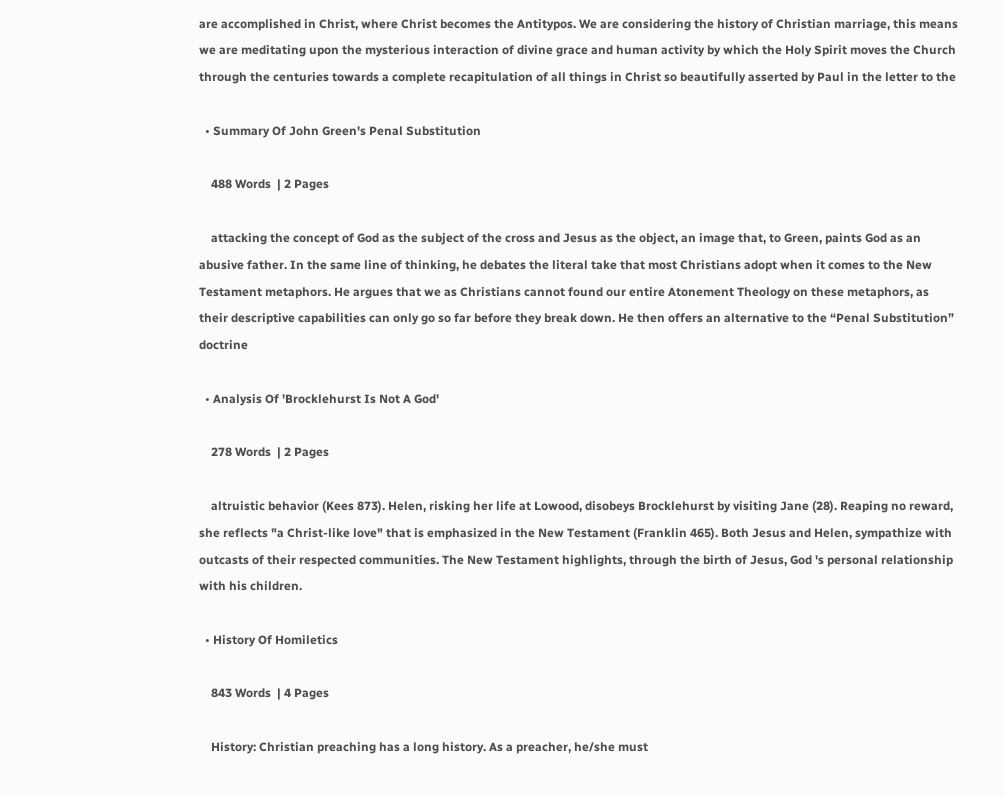are accomplished in Christ, where Christ becomes the Antitypos. We are considering the history of Christian marriage, this means we are meditating upon the mysterious interaction of divine grace and human activity by which the Holy Spirit moves the Church through the centuries towards a complete recapitulation of all things in Christ so beautifully asserted by Paul in the letter to the

  • Summary Of John Green's Penal Substitution

    488 Words  | 2 Pages

    attacking the concept of God as the subject of the cross and Jesus as the object, an image that, to Green, paints God as an abusive father. In the same line of thinking, he debates the literal take that most Christians adopt when it comes to the New Testament metaphors. He argues that we as Christians cannot found our entire Atonement Theology on these metaphors, as their descriptive capabilities can only go so far before they break down. He then offers an alternative to the “Penal Substitution” doctrine

  • Analysis Of 'Brocklehurst Is Not A God'

    278 Words  | 2 Pages

    altruistic behavior (Kees 873). Helen, risking her life at Lowood, disobeys Brocklehurst by visiting Jane (28). Reaping no reward, she reflects "a Christ-like love" that is emphasized in the New Testament (Franklin 465). Both Jesus and Helen, sympathize with outcasts of their respected communities. The New Testament highlights, through the birth of Jesus, God 's personal relationship with his children.

  • History Of Homiletics

    843 Words  | 4 Pages

    History: Christian preaching has a long history. As a preacher, he/she must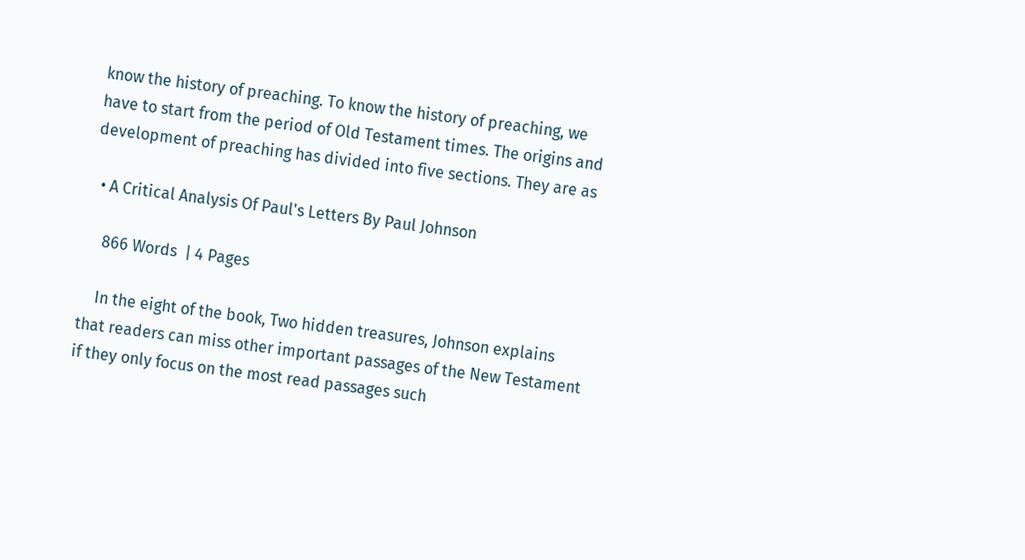know the history of preaching. To know the history of preaching, we have to start from the period of Old Testament times. The origins and development of preaching has divided into five sections. They are as

  • A Critical Analysis Of Paul's Letters By Paul Johnson

    866 Words  | 4 Pages

    In the eight of the book, Two hidden treasures, Johnson explains that readers can miss other important passages of the New Testament if they only focus on the most read passages such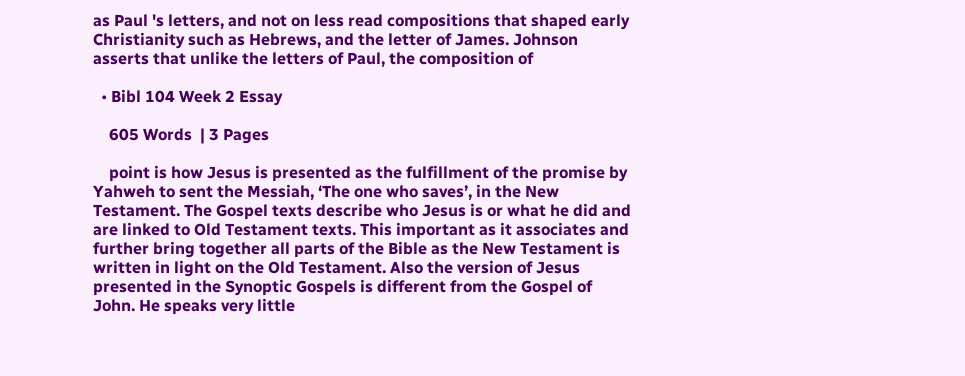as Paul 's letters, and not on less read compositions that shaped early Christianity such as Hebrews, and the letter of James. Johnson asserts that unlike the letters of Paul, the composition of

  • Bibl 104 Week 2 Essay

    605 Words  | 3 Pages

    point is how Jesus is presented as the fulfillment of the promise by Yahweh to sent the Messiah, ‘The one who saves’, in the New Testament. The Gospel texts describe who Jesus is or what he did and are linked to Old Testament texts. This important as it associates and further bring together all parts of the Bible as the New Testament is written in light on the Old Testament. Also the version of Jesus presented in the Synoptic Gospels is different from the Gospel of John. He speaks very little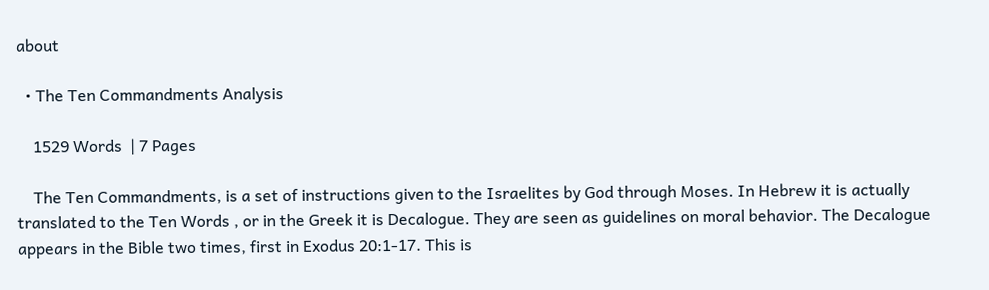about

  • The Ten Commandments Analysis

    1529 Words  | 7 Pages

    The Ten Commandments, is a set of instructions given to the Israelites by God through Moses. In Hebrew it is actually translated to the Ten Words , or in the Greek it is Decalogue. They are seen as guidelines on moral behavior. The Decalogue appears in the Bible two times, first in Exodus 20:1-17. This is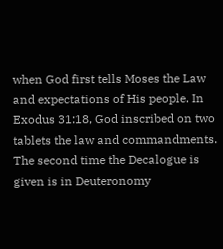when God first tells Moses the Law and expectations of His people. In Exodus 31:18, God inscribed on two tablets the law and commandments. The second time the Decalogue is given is in Deuteronomy